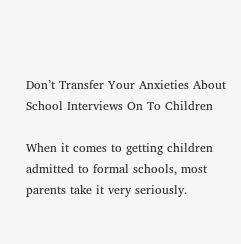Don’t Transfer Your Anxieties About School Interviews On To Children

When it comes to getting children admitted to formal schools, most parents take it very seriously.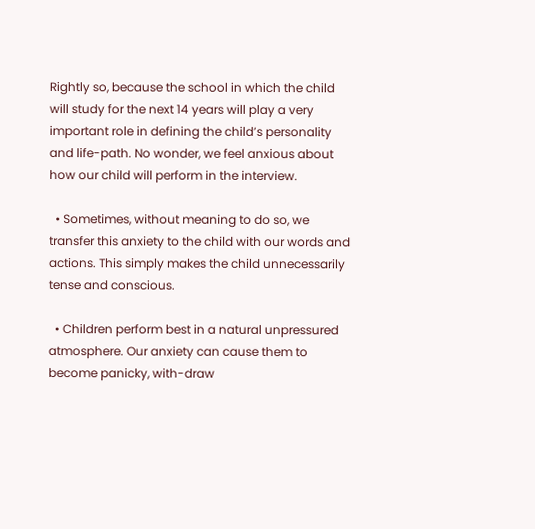Rightly so, because the school in which the child will study for the next 14 years will play a very important role in defining the child’s personality and life-path. No wonder, we feel anxious about how our child will perform in the interview.

  • Sometimes, without meaning to do so, we transfer this anxiety to the child with our words and actions. This simply makes the child unnecessarily tense and conscious.

  • Children perform best in a natural unpressured atmosphere. Our anxiety can cause them to become panicky, with-draw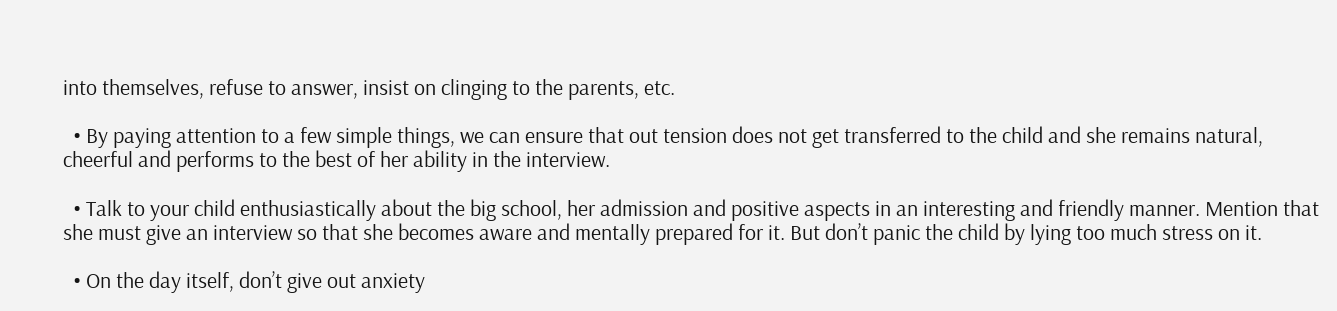into themselves, refuse to answer, insist on clinging to the parents, etc.

  • By paying attention to a few simple things, we can ensure that out tension does not get transferred to the child and she remains natural, cheerful and performs to the best of her ability in the interview.

  • Talk to your child enthusiastically about the big school, her admission and positive aspects in an interesting and friendly manner. Mention that she must give an interview so that she becomes aware and mentally prepared for it. But don’t panic the child by lying too much stress on it.

  • On the day itself, don’t give out anxiety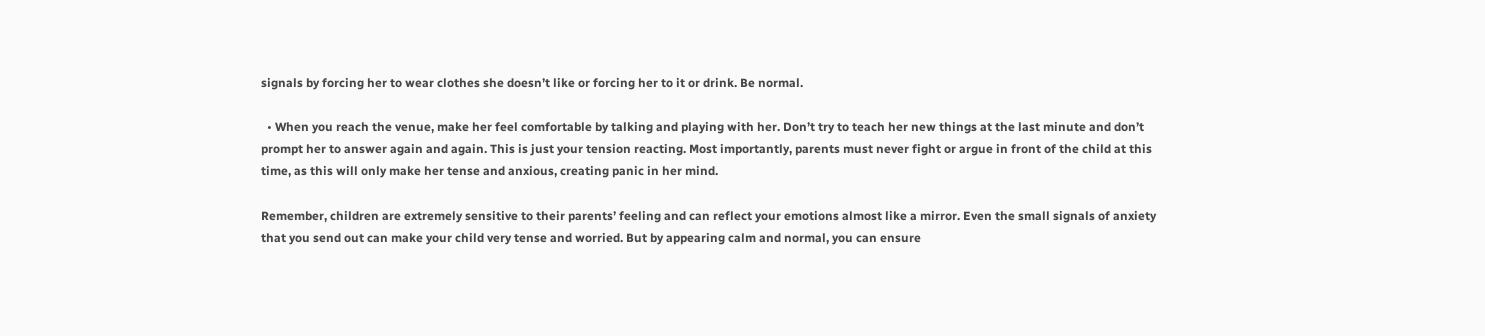signals by forcing her to wear clothes she doesn’t like or forcing her to it or drink. Be normal.

  • When you reach the venue, make her feel comfortable by talking and playing with her. Don’t try to teach her new things at the last minute and don’t prompt her to answer again and again. This is just your tension reacting. Most importantly, parents must never fight or argue in front of the child at this time, as this will only make her tense and anxious, creating panic in her mind.

Remember, children are extremely sensitive to their parents’ feeling and can reflect your emotions almost like a mirror. Even the small signals of anxiety that you send out can make your child very tense and worried. But by appearing calm and normal, you can ensure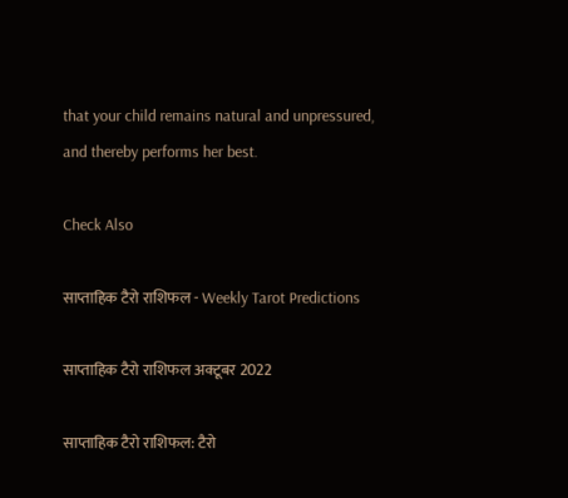that your child remains natural and unpressured, and thereby performs her best.

Check Also

साप्ताहिक टैरो राशिफल - Weekly Tarot Predictions

साप्ताहिक टैरो राशिफल अक्टूबर 2022

साप्ताहिक टैरो राशिफल: टैरो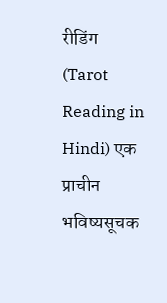रीडिंग (Tarot Reading in Hindi) एक प्राचीन भविष्यसूचक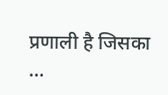प्रणाली है जिसका …